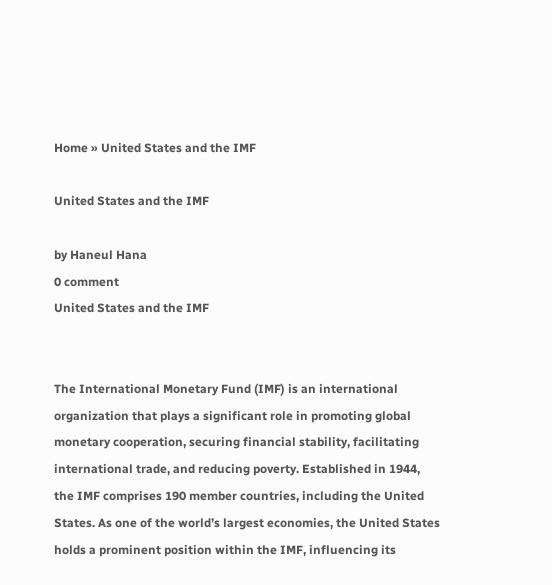Home » United States and the IMF

United States and the IMF

by Haneul Hana
0 comment
United States and the IMF


The International Monetary Fund (IMF) is an international organization that plays a significant role in promoting global monetary cooperation, securing financial stability, facilitating international trade, and reducing poverty. Established in 1944, the IMF comprises 190 member countries, including the United States. As one of the world’s largest economies, the United States holds a prominent position within the IMF, influencing its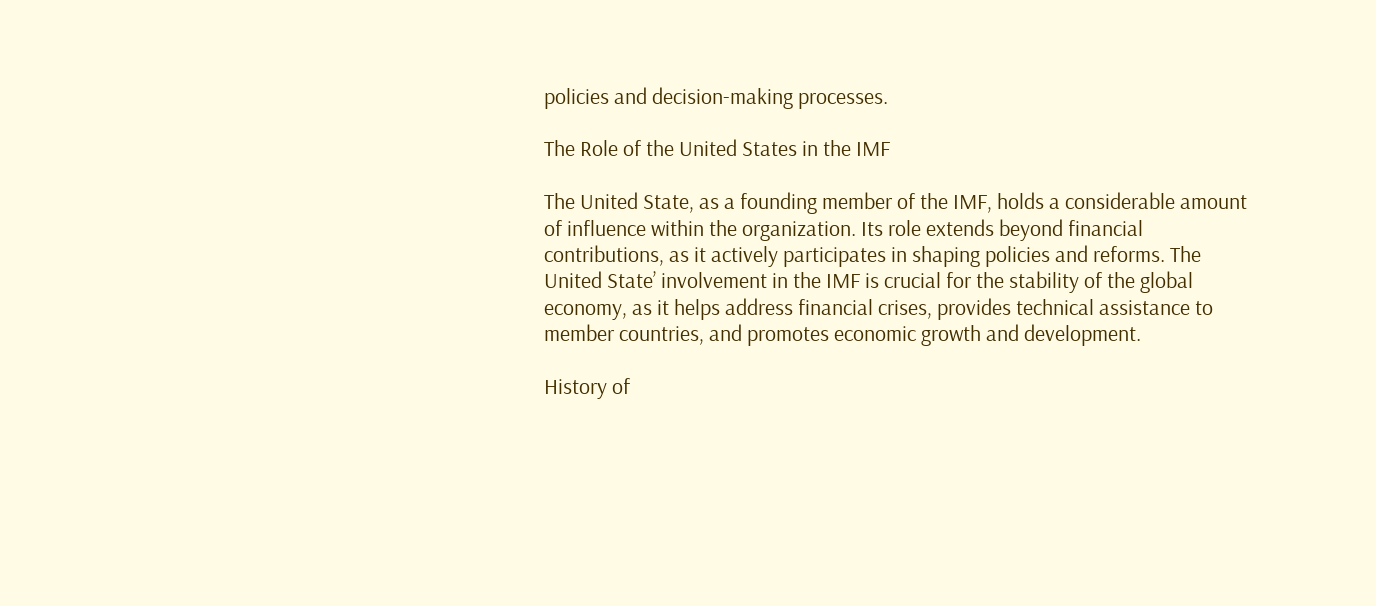policies and decision-making processes.

The Role of the United States in the IMF

The United State, as a founding member of the IMF, holds a considerable amount of influence within the organization. Its role extends beyond financial contributions, as it actively participates in shaping policies and reforms. The United State’ involvement in the IMF is crucial for the stability of the global economy, as it helps address financial crises, provides technical assistance to member countries, and promotes economic growth and development.

History of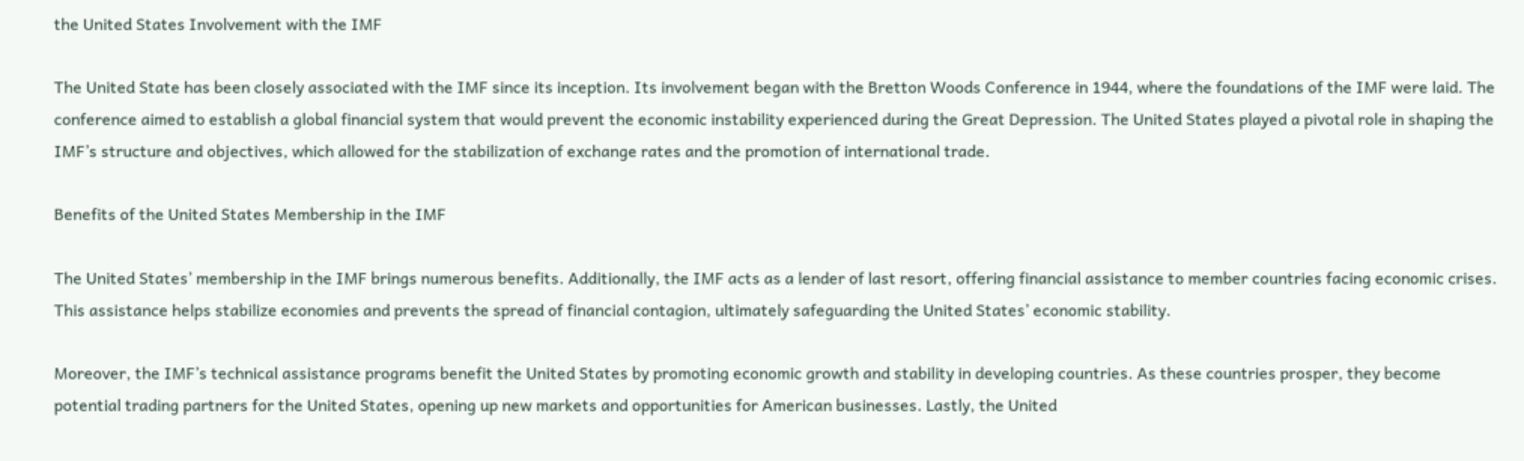the United States Involvement with the IMF

The United State has been closely associated with the IMF since its inception. Its involvement began with the Bretton Woods Conference in 1944, where the foundations of the IMF were laid. The conference aimed to establish a global financial system that would prevent the economic instability experienced during the Great Depression. The United States played a pivotal role in shaping the IMF’s structure and objectives, which allowed for the stabilization of exchange rates and the promotion of international trade.

Benefits of the United States Membership in the IMF

The United States’ membership in the IMF brings numerous benefits. Additionally, the IMF acts as a lender of last resort, offering financial assistance to member countries facing economic crises. This assistance helps stabilize economies and prevents the spread of financial contagion, ultimately safeguarding the United States’ economic stability.

Moreover, the IMF’s technical assistance programs benefit the United States by promoting economic growth and stability in developing countries. As these countries prosper, they become potential trading partners for the United States, opening up new markets and opportunities for American businesses. Lastly, the United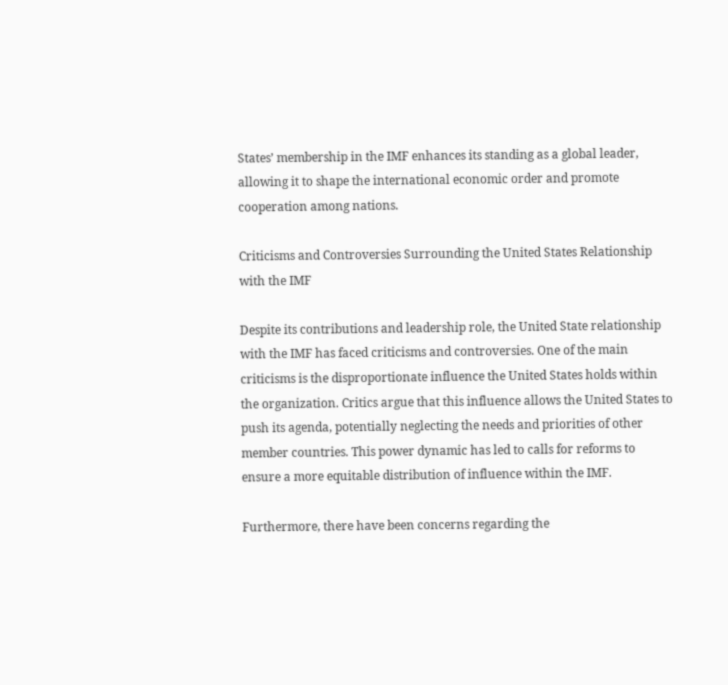States’ membership in the IMF enhances its standing as a global leader, allowing it to shape the international economic order and promote cooperation among nations.

Criticisms and Controversies Surrounding the United States Relationship with the IMF

Despite its contributions and leadership role, the United State relationship with the IMF has faced criticisms and controversies. One of the main criticisms is the disproportionate influence the United States holds within the organization. Critics argue that this influence allows the United States to push its agenda, potentially neglecting the needs and priorities of other member countries. This power dynamic has led to calls for reforms to ensure a more equitable distribution of influence within the IMF.

Furthermore, there have been concerns regarding the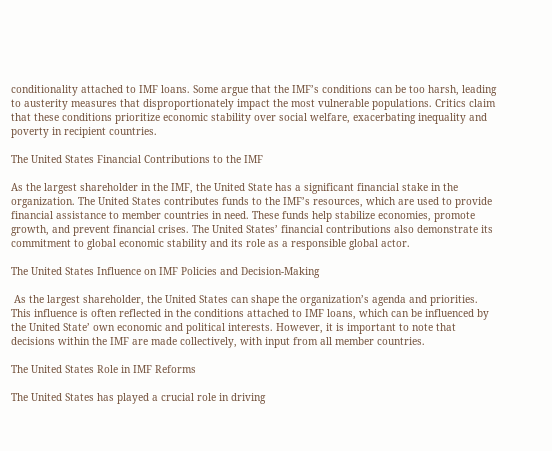conditionality attached to IMF loans. Some argue that the IMF’s conditions can be too harsh, leading to austerity measures that disproportionately impact the most vulnerable populations. Critics claim that these conditions prioritize economic stability over social welfare, exacerbating inequality and poverty in recipient countries.

The United States Financial Contributions to the IMF

As the largest shareholder in the IMF, the United State has a significant financial stake in the organization. The United States contributes funds to the IMF’s resources, which are used to provide financial assistance to member countries in need. These funds help stabilize economies, promote growth, and prevent financial crises. The United States’ financial contributions also demonstrate its commitment to global economic stability and its role as a responsible global actor.

The United States Influence on IMF Policies and Decision-Making

 As the largest shareholder, the United States can shape the organization’s agenda and priorities. This influence is often reflected in the conditions attached to IMF loans, which can be influenced by the United State’ own economic and political interests. However, it is important to note that decisions within the IMF are made collectively, with input from all member countries.

The United States Role in IMF Reforms

The United States has played a crucial role in driving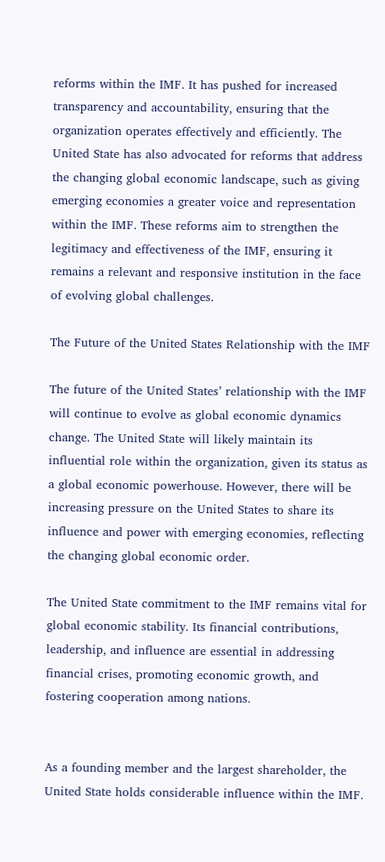reforms within the IMF. It has pushed for increased transparency and accountability, ensuring that the organization operates effectively and efficiently. The United State has also advocated for reforms that address the changing global economic landscape, such as giving emerging economies a greater voice and representation within the IMF. These reforms aim to strengthen the legitimacy and effectiveness of the IMF, ensuring it remains a relevant and responsive institution in the face of evolving global challenges.

The Future of the United States Relationship with the IMF

The future of the United States’ relationship with the IMF will continue to evolve as global economic dynamics change. The United State will likely maintain its influential role within the organization, given its status as a global economic powerhouse. However, there will be increasing pressure on the United States to share its influence and power with emerging economies, reflecting the changing global economic order.

The United State commitment to the IMF remains vital for global economic stability. Its financial contributions, leadership, and influence are essential in addressing financial crises, promoting economic growth, and fostering cooperation among nations.


As a founding member and the largest shareholder, the United State holds considerable influence within the IMF.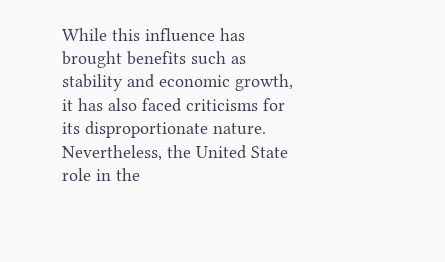While this influence has brought benefits such as stability and economic growth, it has also faced criticisms for its disproportionate nature. Nevertheless, the United State role in the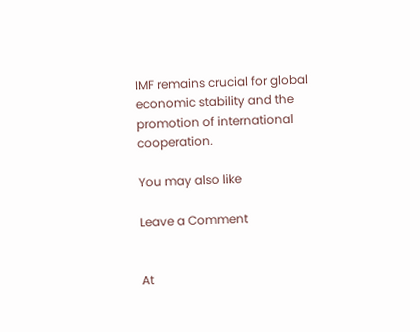IMF remains crucial for global economic stability and the promotion of international cooperation.

You may also like

Leave a Comment


At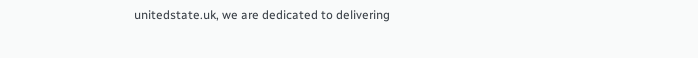unitedstate.uk, we are dedicated to delivering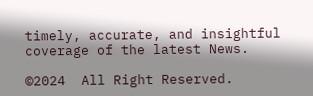timely, accurate, and insightful coverage of the latest News.

©2024  All Right Reserved.